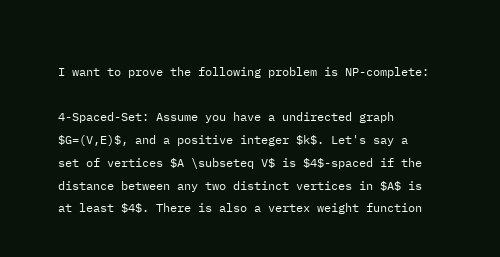I want to prove the following problem is NP-complete:

4-Spaced-Set: Assume you have a undirected graph $G=(V,E)$, and a positive integer $k$. Let's say a set of vertices $A \subseteq V$ is $4$-spaced if the distance between any two distinct vertices in $A$ is at least $4$. There is also a vertex weight function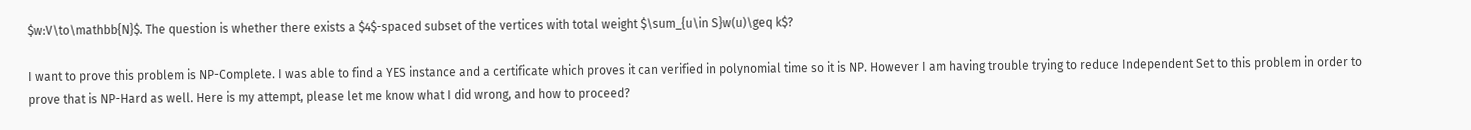$w:V\to\mathbb{N}$. The question is whether there exists a $4$-spaced subset of the vertices with total weight $\sum_{u\in S}w(u)\geq k$?

I want to prove this problem is NP-Complete. I was able to find a YES instance and a certificate which proves it can verified in polynomial time so it is NP. However I am having trouble trying to reduce Independent Set to this problem in order to prove that is NP-Hard as well. Here is my attempt, please let me know what I did wrong, and how to proceed?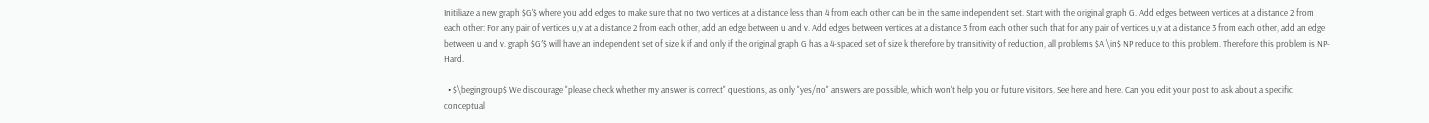Initiliaze a new graph $G'$ where you add edges to make sure that no two vertices at a distance less than 4 from each other can be in the same independent set. Start with the original graph G. Add edges between vertices at a distance 2 from each other: For any pair of vertices u,v at a distance 2 from each other, add an edge between u and v. Add edges between vertices at a distance 3 from each other such that for any pair of vertices u,v at a distance 3 from each other, add an edge between u and v. graph $G′$ will have an independent set of size k if and only if the original graph G has a 4-spaced set of size k therefore by transitivity of reduction, all problems $A \in$ NP reduce to this problem. Therefore this problem is NP-Hard.

  • $\begingroup$ We discourage "please check whether my answer is correct" questions, as only "yes/no" answers are possible, which won't help you or future visitors. See here and here. Can you edit your post to ask about a specific conceptual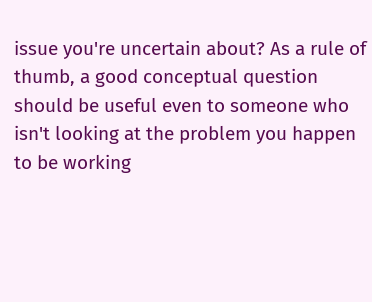issue you're uncertain about? As a rule of thumb, a good conceptual question should be useful even to someone who isn't looking at the problem you happen to be working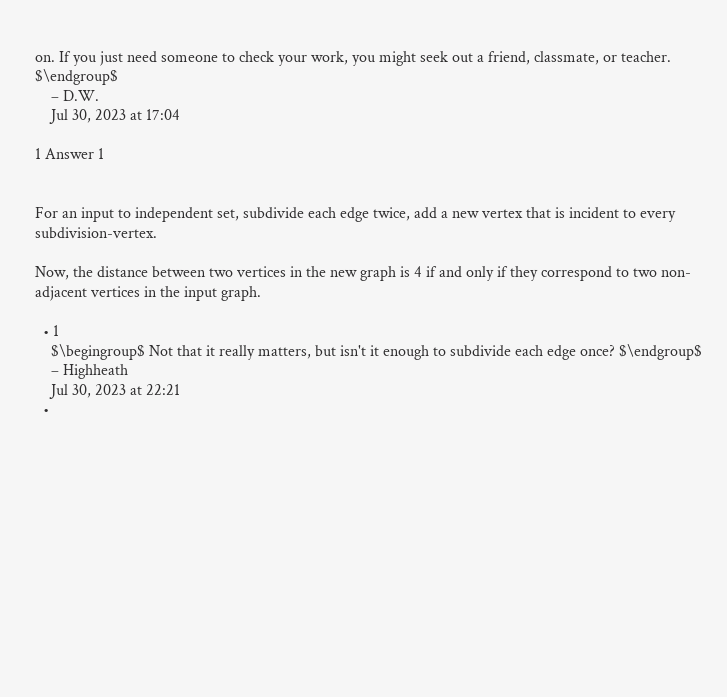on. If you just need someone to check your work, you might seek out a friend, classmate, or teacher. $\endgroup$
    – D.W.
    Jul 30, 2023 at 17:04

1 Answer 1


For an input to independent set, subdivide each edge twice, add a new vertex that is incident to every subdivision-vertex.

Now, the distance between two vertices in the new graph is 4 if and only if they correspond to two non-adjacent vertices in the input graph.

  • 1
    $\begingroup$ Not that it really matters, but isn't it enough to subdivide each edge once? $\endgroup$
    – Highheath
    Jul 30, 2023 at 22:21
  •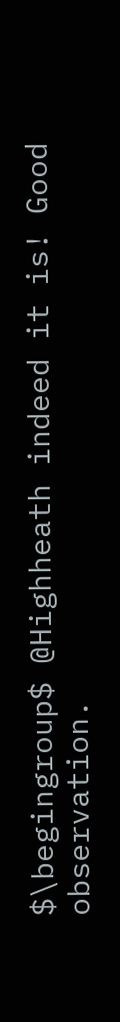$\begingroup$ @Highheath indeed it is! Good observation.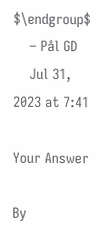$\endgroup$
    – Pål GD
    Jul 31, 2023 at 7:41

Your Answer

By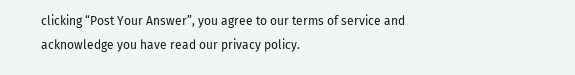clicking “Post Your Answer”, you agree to our terms of service and acknowledge you have read our privacy policy.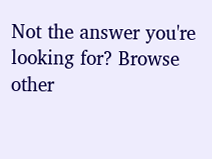Not the answer you're looking for? Browse other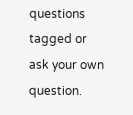questions tagged or ask your own question.